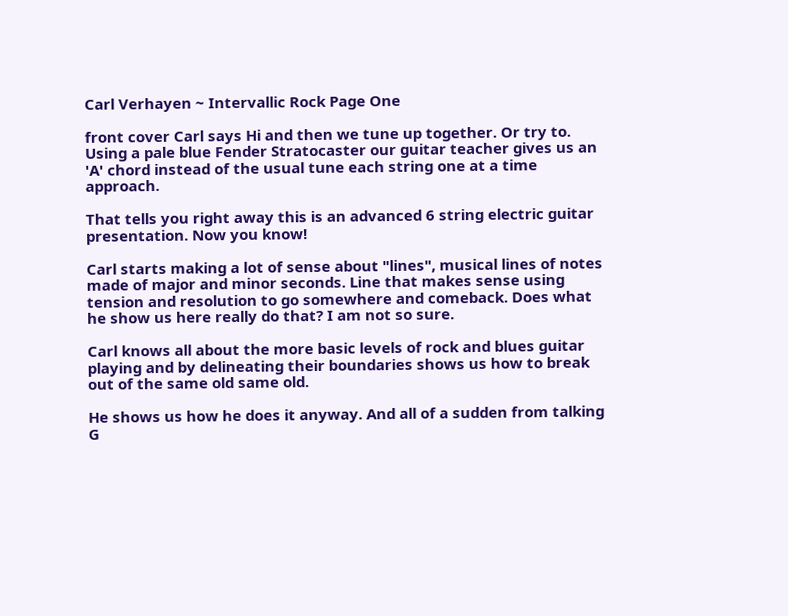Carl Verhayen ~ Intervallic Rock Page One

front cover Carl says Hi and then we tune up together. Or try to. Using a pale blue Fender Stratocaster our guitar teacher gives us an 'A' chord instead of the usual tune each string one at a time approach.

That tells you right away this is an advanced 6 string electric guitar presentation. Now you know!

Carl starts making a lot of sense about "lines", musical lines of notes made of major and minor seconds. Line that makes sense using tension and resolution to go somewhere and comeback. Does what he show us here really do that? I am not so sure.

Carl knows all about the more basic levels of rock and blues guitar playing and by delineating their boundaries shows us how to break out of the same old same old.

He shows us how he does it anyway. And all of a sudden from talking G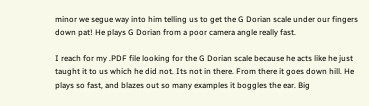minor we segue way into him telling us to get the G Dorian scale under our fingers down pat! He plays G Dorian from a poor camera angle really fast.

I reach for my .PDF file looking for the G Dorian scale because he acts like he just taught it to us which he did not. Its not in there. From there it goes down hill. He plays so fast, and blazes out so many examples it boggles the ear. Big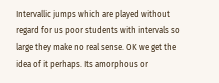Intervallic jumps which are played without regard for us poor students with intervals so large they make no real sense. OK we get the idea of it perhaps. Its amorphous or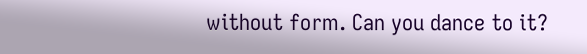without form. Can you dance to it?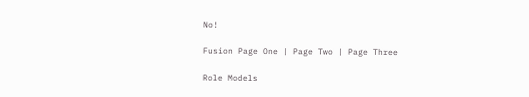No!

Fusion Page One | Page Two | Page Three

Role Models